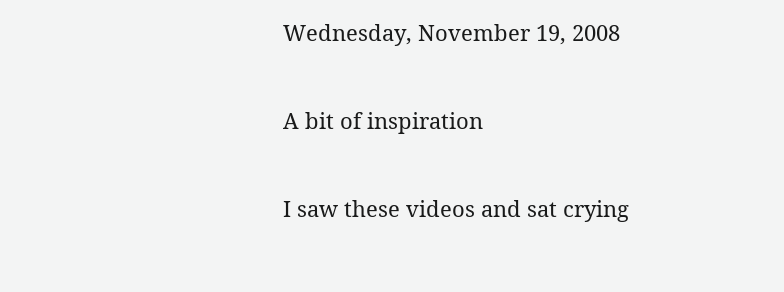Wednesday, November 19, 2008

A bit of inspiration

I saw these videos and sat crying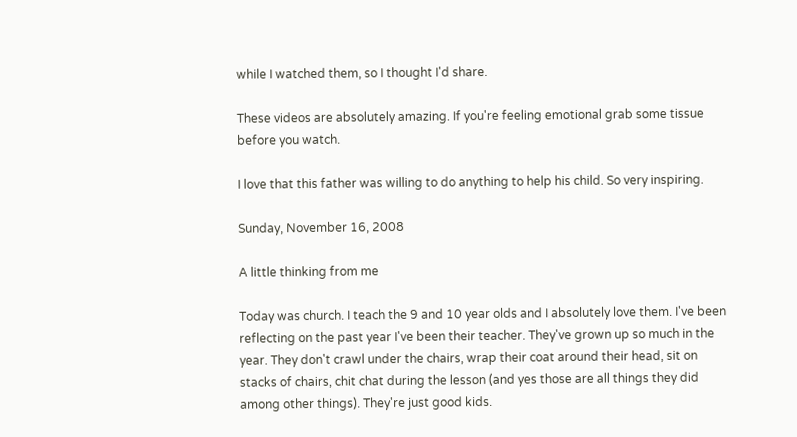while I watched them, so I thought I'd share.

These videos are absolutely amazing. If you're feeling emotional grab some tissue before you watch.

I love that this father was willing to do anything to help his child. So very inspiring.

Sunday, November 16, 2008

A little thinking from me

Today was church. I teach the 9 and 10 year olds and I absolutely love them. I've been reflecting on the past year I've been their teacher. They've grown up so much in the year. They don't crawl under the chairs, wrap their coat around their head, sit on stacks of chairs, chit chat during the lesson (and yes those are all things they did among other things). They're just good kids.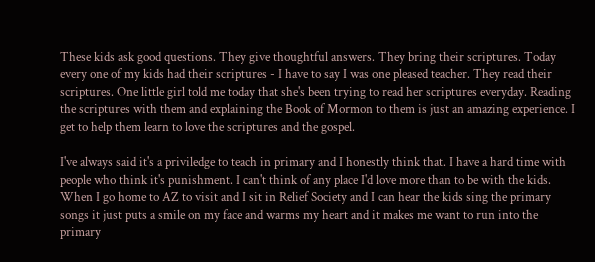These kids ask good questions. They give thoughtful answers. They bring their scriptures. Today every one of my kids had their scriptures - I have to say I was one pleased teacher. They read their scriptures. One little girl told me today that she's been trying to read her scriptures everyday. Reading the scriptures with them and explaining the Book of Mormon to them is just an amazing experience. I get to help them learn to love the scriptures and the gospel.

I've always said it's a priviledge to teach in primary and I honestly think that. I have a hard time with people who think it's punishment. I can't think of any place I'd love more than to be with the kids. When I go home to AZ to visit and I sit in Relief Society and I can hear the kids sing the primary songs it just puts a smile on my face and warms my heart and it makes me want to run into the primary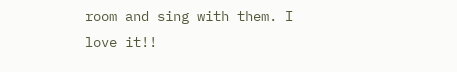room and sing with them. I love it!!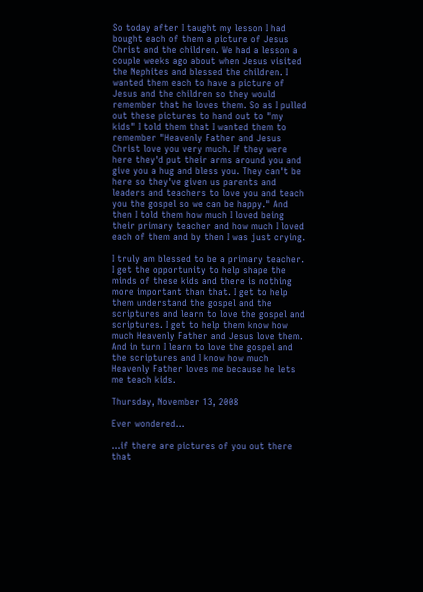So today after I taught my lesson I had bought each of them a picture of Jesus Christ and the children. We had a lesson a couple weeks ago about when Jesus visited the Nephites and blessed the children. I wanted them each to have a picture of Jesus and the children so they would remember that he loves them. So as I pulled out these pictures to hand out to "my kids" I told them that I wanted them to remember "Heavenly Father and Jesus Christ love you very much. If they were here they'd put their arms around you and give you a hug and bless you. They can't be here so they've given us parents and leaders and teachers to love you and teach you the gospel so we can be happy." And then I told them how much I loved being their primary teacher and how much I loved each of them and by then I was just crying.

I truly am blessed to be a primary teacher. I get the opportunity to help shape the minds of these kids and there is nothing more important than that. I get to help them understand the gospel and the scriptures and learn to love the gospel and scriptures. I get to help them know how much Heavenly Father and Jesus love them. And in turn I learn to love the gospel and the scriptures and I know how much Heavenly Father loves me because he lets me teach kids.

Thursday, November 13, 2008

Ever wondered...

...if there are pictures of you out there that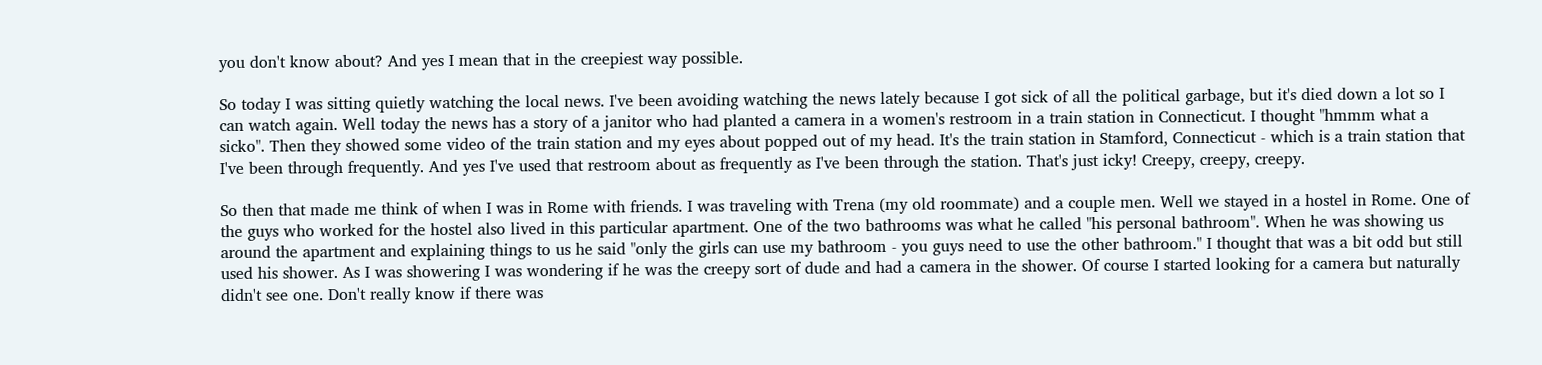you don't know about? And yes I mean that in the creepiest way possible.

So today I was sitting quietly watching the local news. I've been avoiding watching the news lately because I got sick of all the political garbage, but it's died down a lot so I can watch again. Well today the news has a story of a janitor who had planted a camera in a women's restroom in a train station in Connecticut. I thought "hmmm what a sicko". Then they showed some video of the train station and my eyes about popped out of my head. It's the train station in Stamford, Connecticut - which is a train station that I've been through frequently. And yes I've used that restroom about as frequently as I've been through the station. That's just icky! Creepy, creepy, creepy.

So then that made me think of when I was in Rome with friends. I was traveling with Trena (my old roommate) and a couple men. Well we stayed in a hostel in Rome. One of the guys who worked for the hostel also lived in this particular apartment. One of the two bathrooms was what he called "his personal bathroom". When he was showing us around the apartment and explaining things to us he said "only the girls can use my bathroom - you guys need to use the other bathroom." I thought that was a bit odd but still used his shower. As I was showering I was wondering if he was the creepy sort of dude and had a camera in the shower. Of course I started looking for a camera but naturally didn't see one. Don't really know if there was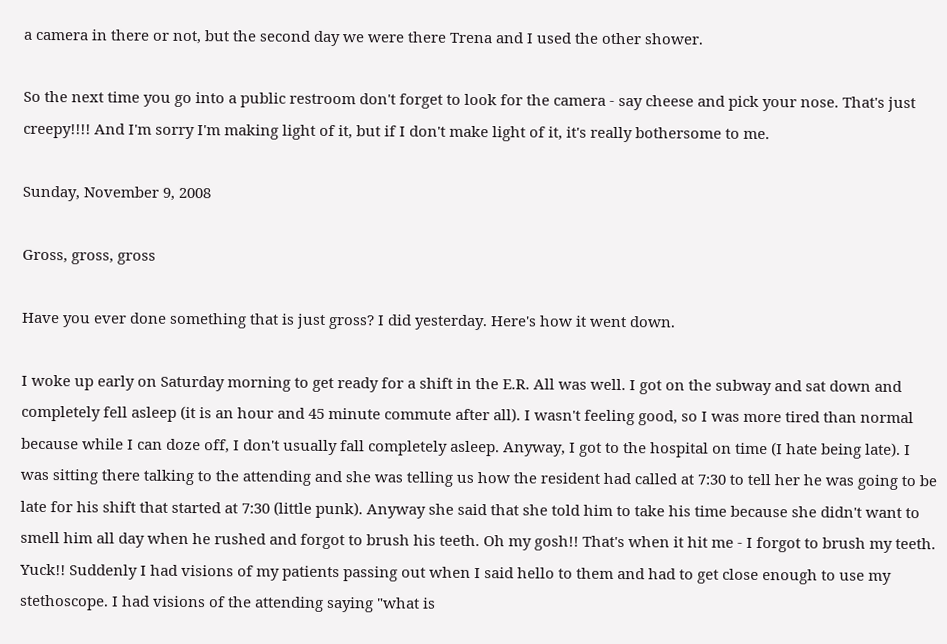a camera in there or not, but the second day we were there Trena and I used the other shower.

So the next time you go into a public restroom don't forget to look for the camera - say cheese and pick your nose. That's just creepy!!!! And I'm sorry I'm making light of it, but if I don't make light of it, it's really bothersome to me.

Sunday, November 9, 2008

Gross, gross, gross

Have you ever done something that is just gross? I did yesterday. Here's how it went down.

I woke up early on Saturday morning to get ready for a shift in the E.R. All was well. I got on the subway and sat down and completely fell asleep (it is an hour and 45 minute commute after all). I wasn't feeling good, so I was more tired than normal because while I can doze off, I don't usually fall completely asleep. Anyway, I got to the hospital on time (I hate being late). I was sitting there talking to the attending and she was telling us how the resident had called at 7:30 to tell her he was going to be late for his shift that started at 7:30 (little punk). Anyway she said that she told him to take his time because she didn't want to smell him all day when he rushed and forgot to brush his teeth. Oh my gosh!! That's when it hit me - I forgot to brush my teeth. Yuck!! Suddenly I had visions of my patients passing out when I said hello to them and had to get close enough to use my stethoscope. I had visions of the attending saying "what is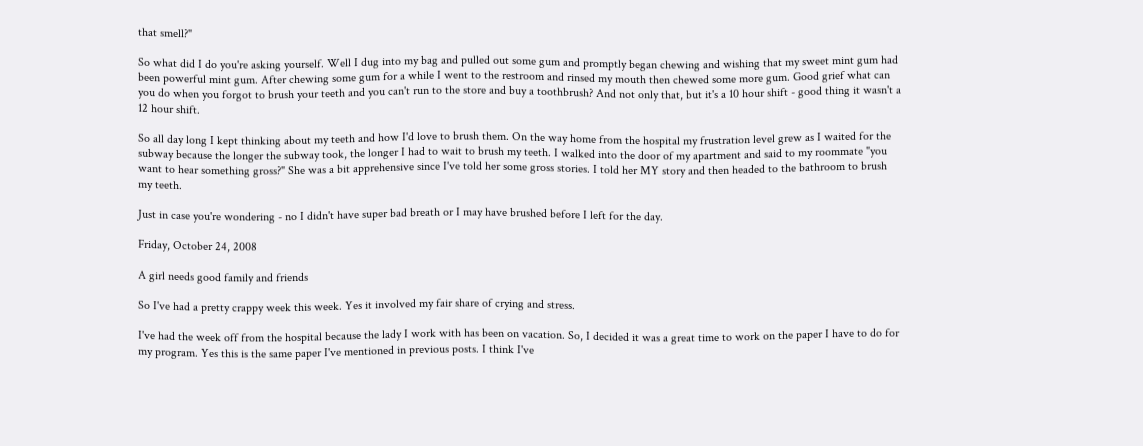that smell?"

So what did I do you're asking yourself. Well I dug into my bag and pulled out some gum and promptly began chewing and wishing that my sweet mint gum had been powerful mint gum. After chewing some gum for a while I went to the restroom and rinsed my mouth then chewed some more gum. Good grief what can you do when you forgot to brush your teeth and you can't run to the store and buy a toothbrush? And not only that, but it's a 10 hour shift - good thing it wasn't a 12 hour shift.

So all day long I kept thinking about my teeth and how I'd love to brush them. On the way home from the hospital my frustration level grew as I waited for the subway because the longer the subway took, the longer I had to wait to brush my teeth. I walked into the door of my apartment and said to my roommate "you want to hear something gross?" She was a bit apprehensive since I've told her some gross stories. I told her MY story and then headed to the bathroom to brush my teeth.

Just in case you're wondering - no I didn't have super bad breath or I may have brushed before I left for the day.

Friday, October 24, 2008

A girl needs good family and friends

So I've had a pretty crappy week this week. Yes it involved my fair share of crying and stress.

I've had the week off from the hospital because the lady I work with has been on vacation. So, I decided it was a great time to work on the paper I have to do for my program. Yes this is the same paper I've mentioned in previous posts. I think I've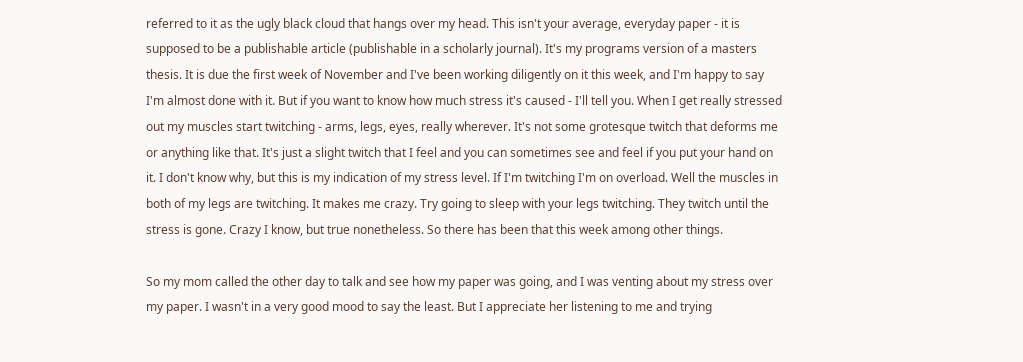referred to it as the ugly black cloud that hangs over my head. This isn't your average, everyday paper - it is supposed to be a publishable article (publishable in a scholarly journal). It's my programs version of a masters thesis. It is due the first week of November and I've been working diligently on it this week, and I'm happy to say I'm almost done with it. But if you want to know how much stress it's caused - I'll tell you. When I get really stressed out my muscles start twitching - arms, legs, eyes, really wherever. It's not some grotesque twitch that deforms me or anything like that. It's just a slight twitch that I feel and you can sometimes see and feel if you put your hand on it. I don't know why, but this is my indication of my stress level. If I'm twitching I'm on overload. Well the muscles in both of my legs are twitching. It makes me crazy. Try going to sleep with your legs twitching. They twitch until the stress is gone. Crazy I know, but true nonetheless. So there has been that this week among other things.

So my mom called the other day to talk and see how my paper was going, and I was venting about my stress over my paper. I wasn't in a very good mood to say the least. But I appreciate her listening to me and trying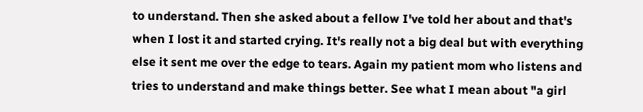to understand. Then she asked about a fellow I've told her about and that's when I lost it and started crying. It's really not a big deal but with everything else it sent me over the edge to tears. Again my patient mom who listens and tries to understand and make things better. See what I mean about "a girl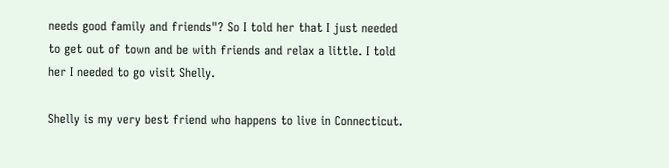needs good family and friends"? So I told her that I just needed to get out of town and be with friends and relax a little. I told her I needed to go visit Shelly.

Shelly is my very best friend who happens to live in Connecticut.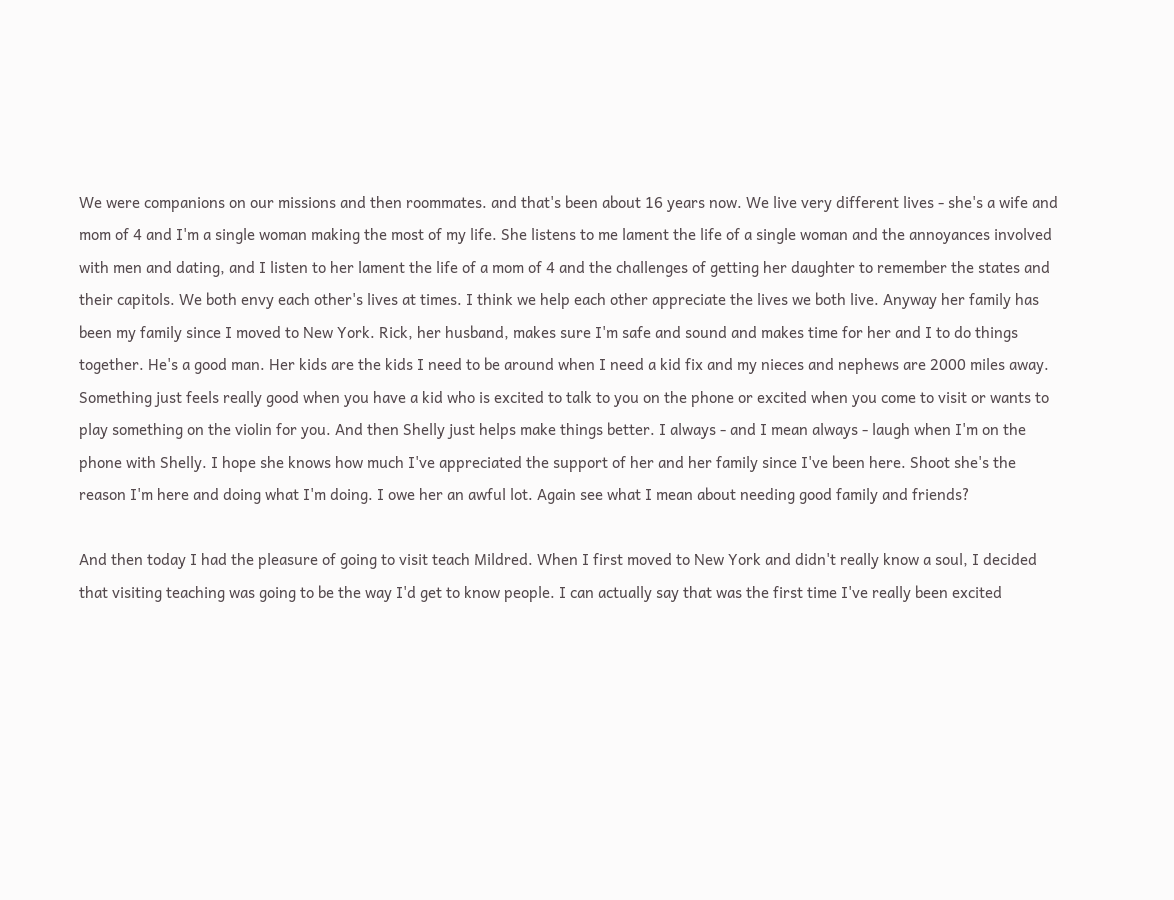We were companions on our missions and then roommates. and that's been about 16 years now. We live very different lives - she's a wife and mom of 4 and I'm a single woman making the most of my life. She listens to me lament the life of a single woman and the annoyances involved with men and dating, and I listen to her lament the life of a mom of 4 and the challenges of getting her daughter to remember the states and their capitols. We both envy each other's lives at times. I think we help each other appreciate the lives we both live. Anyway her family has been my family since I moved to New York. Rick, her husband, makes sure I'm safe and sound and makes time for her and I to do things together. He's a good man. Her kids are the kids I need to be around when I need a kid fix and my nieces and nephews are 2000 miles away. Something just feels really good when you have a kid who is excited to talk to you on the phone or excited when you come to visit or wants to play something on the violin for you. And then Shelly just helps make things better. I always - and I mean always - laugh when I'm on the phone with Shelly. I hope she knows how much I've appreciated the support of her and her family since I've been here. Shoot she's the reason I'm here and doing what I'm doing. I owe her an awful lot. Again see what I mean about needing good family and friends?

And then today I had the pleasure of going to visit teach Mildred. When I first moved to New York and didn't really know a soul, I decided that visiting teaching was going to be the way I'd get to know people. I can actually say that was the first time I've really been excited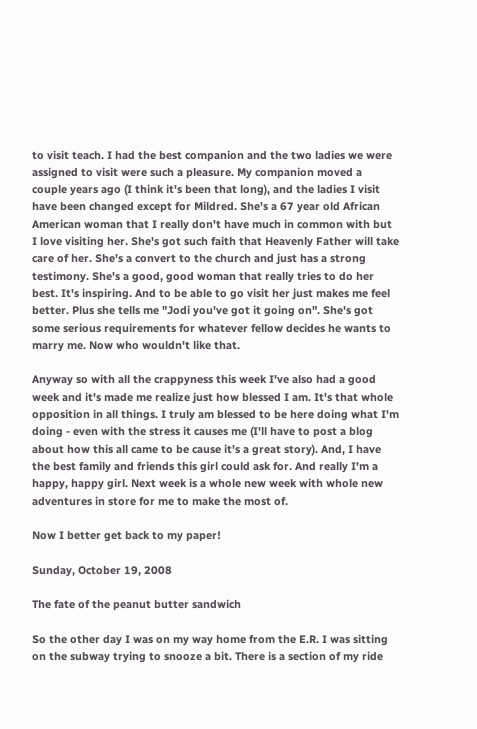to visit teach. I had the best companion and the two ladies we were assigned to visit were such a pleasure. My companion moved a couple years ago (I think it's been that long), and the ladies I visit have been changed except for Mildred. She's a 67 year old African American woman that I really don't have much in common with but I love visiting her. She's got such faith that Heavenly Father will take care of her. She's a convert to the church and just has a strong testimony. She's a good, good woman that really tries to do her best. It's inspiring. And to be able to go visit her just makes me feel better. Plus she tells me "Jodi you've got it going on". She's got some serious requirements for whatever fellow decides he wants to marry me. Now who wouldn't like that.

Anyway so with all the crappyness this week I've also had a good week and it's made me realize just how blessed I am. It's that whole opposition in all things. I truly am blessed to be here doing what I'm doing - even with the stress it causes me (I'll have to post a blog about how this all came to be cause it's a great story). And, I have the best family and friends this girl could ask for. And really I'm a happy, happy girl. Next week is a whole new week with whole new adventures in store for me to make the most of.

Now I better get back to my paper!

Sunday, October 19, 2008

The fate of the peanut butter sandwich

So the other day I was on my way home from the E.R. I was sitting on the subway trying to snooze a bit. There is a section of my ride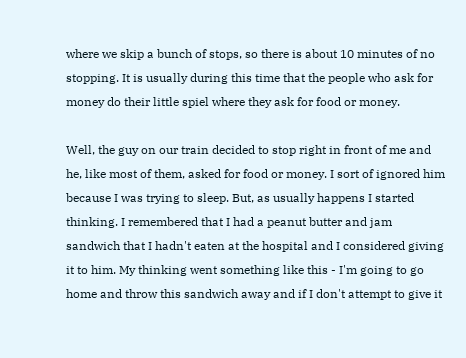where we skip a bunch of stops, so there is about 10 minutes of no stopping. It is usually during this time that the people who ask for money do their little spiel where they ask for food or money.

Well, the guy on our train decided to stop right in front of me and he, like most of them, asked for food or money. I sort of ignored him because I was trying to sleep. But, as usually happens I started thinking. I remembered that I had a peanut butter and jam sandwich that I hadn't eaten at the hospital and I considered giving it to him. My thinking went something like this - I'm going to go home and throw this sandwich away and if I don't attempt to give it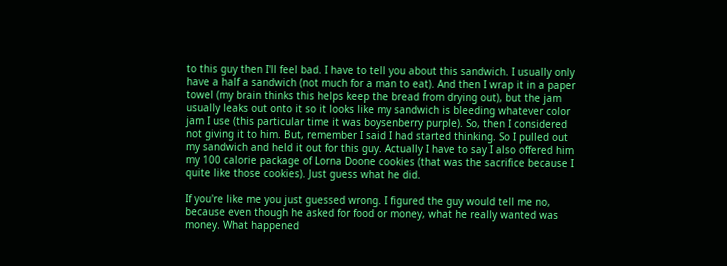to this guy then I'll feel bad. I have to tell you about this sandwich. I usually only have a half a sandwich (not much for a man to eat). And then I wrap it in a paper towel (my brain thinks this helps keep the bread from drying out), but the jam usually leaks out onto it so it looks like my sandwich is bleeding whatever color jam I use (this particular time it was boysenberry purple). So, then I considered not giving it to him. But, remember I said I had started thinking. So I pulled out my sandwich and held it out for this guy. Actually I have to say I also offered him my 100 calorie package of Lorna Doone cookies (that was the sacrifice because I quite like those cookies). Just guess what he did.

If you're like me you just guessed wrong. I figured the guy would tell me no, because even though he asked for food or money, what he really wanted was money. What happened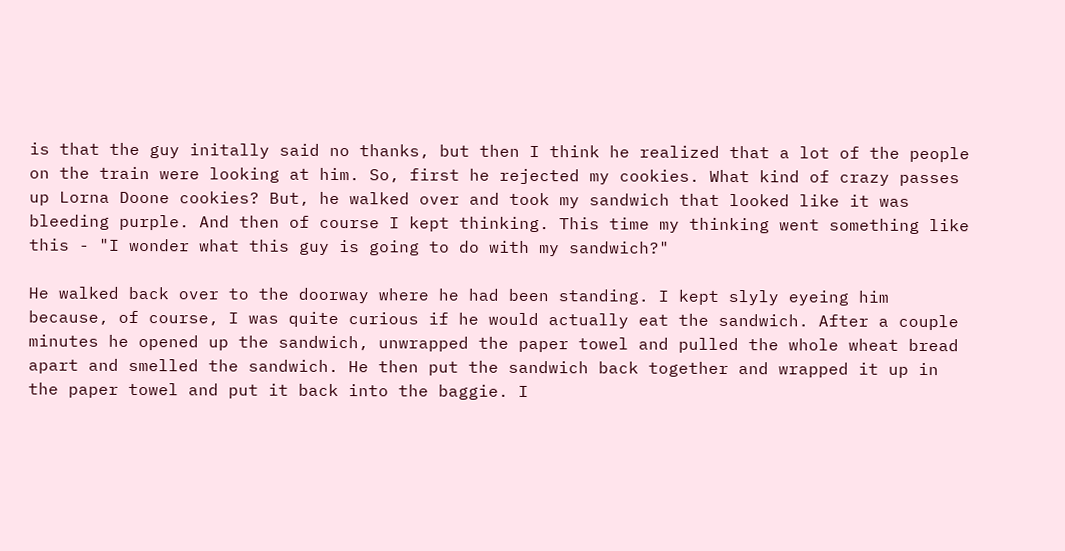is that the guy initally said no thanks, but then I think he realized that a lot of the people on the train were looking at him. So, first he rejected my cookies. What kind of crazy passes up Lorna Doone cookies? But, he walked over and took my sandwich that looked like it was bleeding purple. And then of course I kept thinking. This time my thinking went something like this - "I wonder what this guy is going to do with my sandwich?"

He walked back over to the doorway where he had been standing. I kept slyly eyeing him because, of course, I was quite curious if he would actually eat the sandwich. After a couple minutes he opened up the sandwich, unwrapped the paper towel and pulled the whole wheat bread apart and smelled the sandwich. He then put the sandwich back together and wrapped it up in the paper towel and put it back into the baggie. I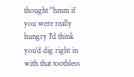thought "hmm if you were really hungry I'd think you'd dig right in with that toothless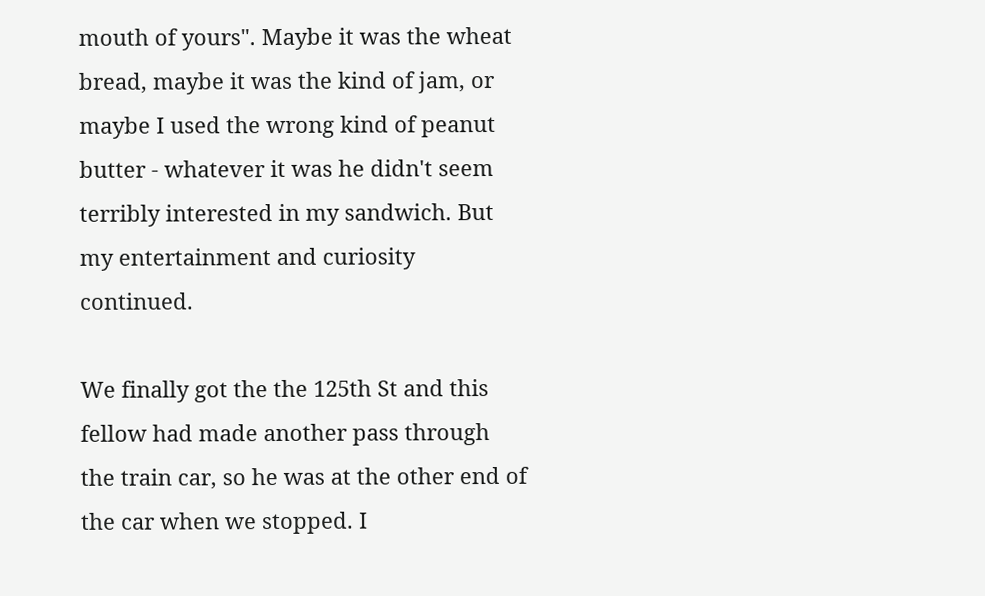mouth of yours". Maybe it was the wheat bread, maybe it was the kind of jam, or maybe I used the wrong kind of peanut butter - whatever it was he didn't seem terribly interested in my sandwich. But my entertainment and curiosity continued.

We finally got the the 125th St and this fellow had made another pass through the train car, so he was at the other end of the car when we stopped. I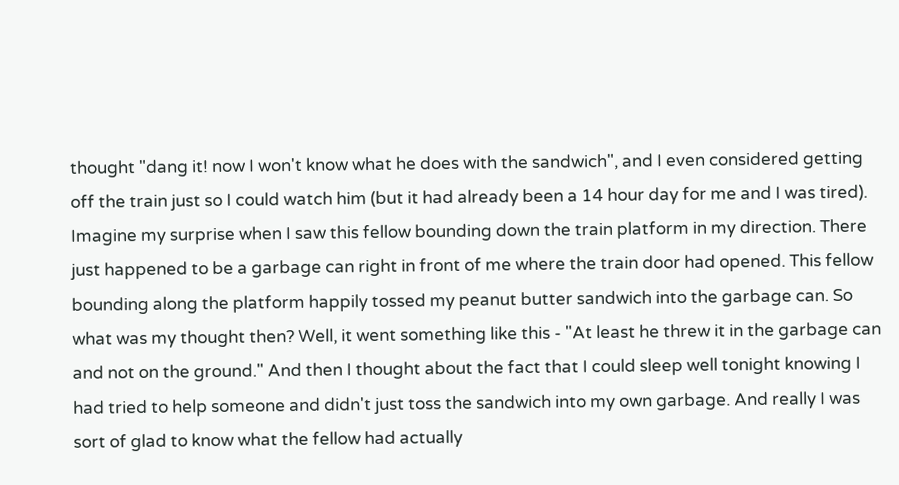thought "dang it! now I won't know what he does with the sandwich", and I even considered getting off the train just so I could watch him (but it had already been a 14 hour day for me and I was tired). Imagine my surprise when I saw this fellow bounding down the train platform in my direction. There just happened to be a garbage can right in front of me where the train door had opened. This fellow bounding along the platform happily tossed my peanut butter sandwich into the garbage can. So what was my thought then? Well, it went something like this - "At least he threw it in the garbage can and not on the ground." And then I thought about the fact that I could sleep well tonight knowing I had tried to help someone and didn't just toss the sandwich into my own garbage. And really I was sort of glad to know what the fellow had actually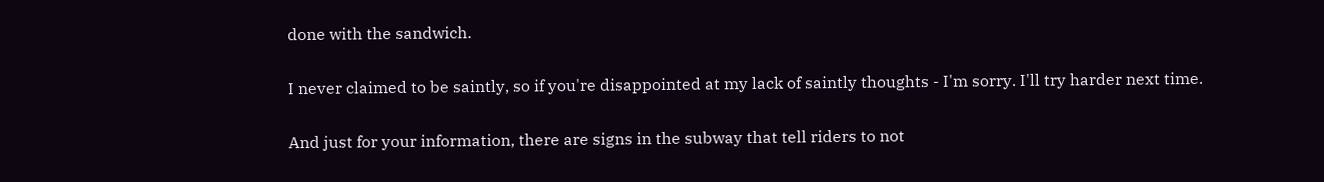done with the sandwich.

I never claimed to be saintly, so if you're disappointed at my lack of saintly thoughts - I'm sorry. I'll try harder next time.

And just for your information, there are signs in the subway that tell riders to not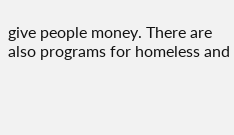give people money. There are also programs for homeless and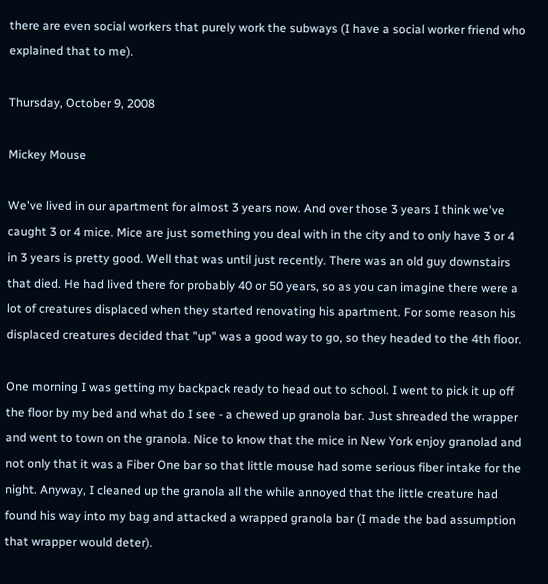there are even social workers that purely work the subways (I have a social worker friend who explained that to me).

Thursday, October 9, 2008

Mickey Mouse

We've lived in our apartment for almost 3 years now. And over those 3 years I think we've caught 3 or 4 mice. Mice are just something you deal with in the city and to only have 3 or 4 in 3 years is pretty good. Well that was until just recently. There was an old guy downstairs that died. He had lived there for probably 40 or 50 years, so as you can imagine there were a lot of creatures displaced when they started renovating his apartment. For some reason his displaced creatures decided that "up" was a good way to go, so they headed to the 4th floor.

One morning I was getting my backpack ready to head out to school. I went to pick it up off the floor by my bed and what do I see - a chewed up granola bar. Just shreaded the wrapper and went to town on the granola. Nice to know that the mice in New York enjoy granolad and not only that it was a Fiber One bar so that little mouse had some serious fiber intake for the night. Anyway, I cleaned up the granola all the while annoyed that the little creature had found his way into my bag and attacked a wrapped granola bar (I made the bad assumption that wrapper would deter).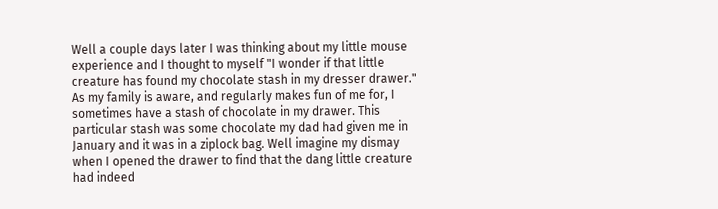Well a couple days later I was thinking about my little mouse experience and I thought to myself "I wonder if that little creature has found my chocolate stash in my dresser drawer." As my family is aware, and regularly makes fun of me for, I sometimes have a stash of chocolate in my drawer. This particular stash was some chocolate my dad had given me in January and it was in a ziplock bag. Well imagine my dismay when I opened the drawer to find that the dang little creature had indeed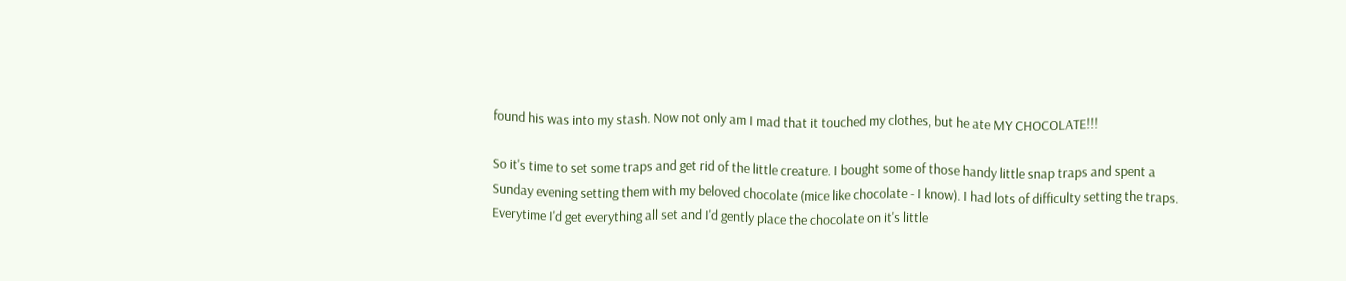found his was into my stash. Now not only am I mad that it touched my clothes, but he ate MY CHOCOLATE!!!

So it's time to set some traps and get rid of the little creature. I bought some of those handy little snap traps and spent a Sunday evening setting them with my beloved chocolate (mice like chocolate - I know). I had lots of difficulty setting the traps. Everytime I'd get everything all set and I'd gently place the chocolate on it's little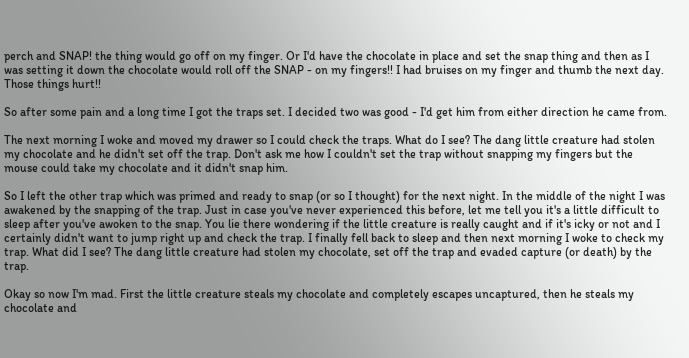perch and SNAP! the thing would go off on my finger. Or I'd have the chocolate in place and set the snap thing and then as I was setting it down the chocolate would roll off the SNAP - on my fingers!! I had bruises on my finger and thumb the next day. Those things hurt!!

So after some pain and a long time I got the traps set. I decided two was good - I'd get him from either direction he came from.

The next morning I woke and moved my drawer so I could check the traps. What do I see? The dang little creature had stolen my chocolate and he didn't set off the trap. Don't ask me how I couldn't set the trap without snapping my fingers but the mouse could take my chocolate and it didn't snap him.

So I left the other trap which was primed and ready to snap (or so I thought) for the next night. In the middle of the night I was awakened by the snapping of the trap. Just in case you've never experienced this before, let me tell you it's a little difficult to sleep after you've awoken to the snap. You lie there wondering if the little creature is really caught and if it's icky or not and I certainly didn't want to jump right up and check the trap. I finally fell back to sleep and then next morning I woke to check my trap. What did I see? The dang little creature had stolen my chocolate, set off the trap and evaded capture (or death) by the trap.

Okay so now I'm mad. First the little creature steals my chocolate and completely escapes uncaptured, then he steals my chocolate and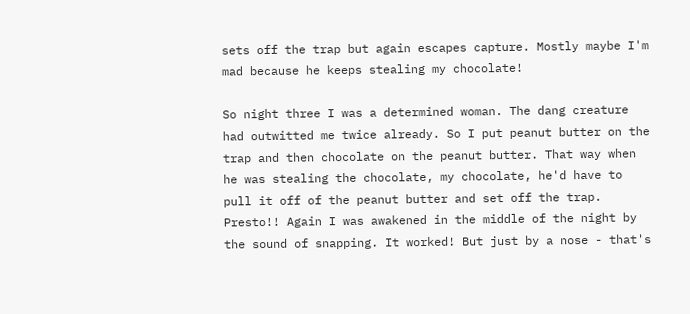sets off the trap but again escapes capture. Mostly maybe I'm mad because he keeps stealing my chocolate!

So night three I was a determined woman. The dang creature had outwitted me twice already. So I put peanut butter on the trap and then chocolate on the peanut butter. That way when he was stealing the chocolate, my chocolate, he'd have to pull it off of the peanut butter and set off the trap. Presto!! Again I was awakened in the middle of the night by the sound of snapping. It worked! But just by a nose - that's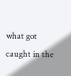what got caught in the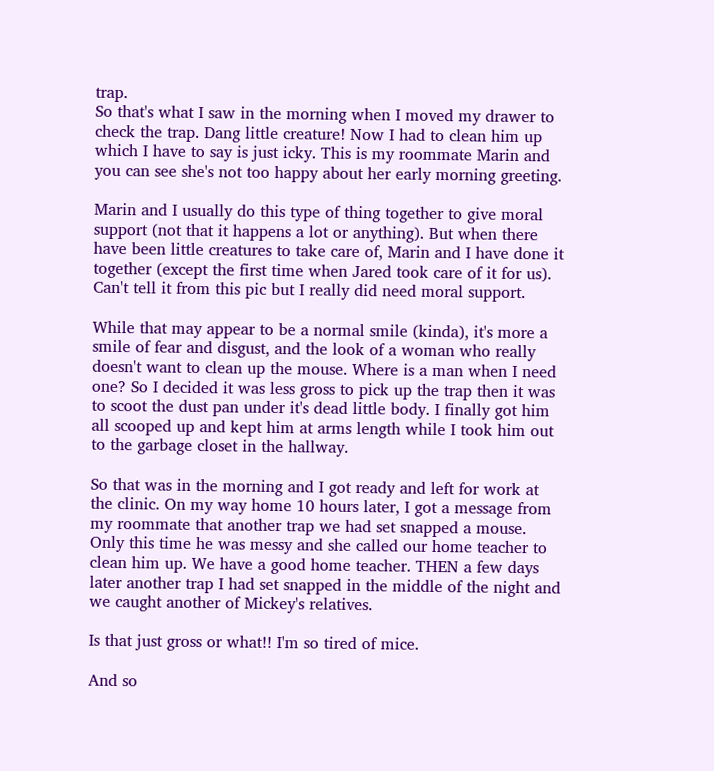trap.
So that's what I saw in the morning when I moved my drawer to check the trap. Dang little creature! Now I had to clean him up which I have to say is just icky. This is my roommate Marin and you can see she's not too happy about her early morning greeting.

Marin and I usually do this type of thing together to give moral support (not that it happens a lot or anything). But when there have been little creatures to take care of, Marin and I have done it together (except the first time when Jared took care of it for us). Can't tell it from this pic but I really did need moral support.

While that may appear to be a normal smile (kinda), it's more a smile of fear and disgust, and the look of a woman who really doesn't want to clean up the mouse. Where is a man when I need one? So I decided it was less gross to pick up the trap then it was to scoot the dust pan under it's dead little body. I finally got him all scooped up and kept him at arms length while I took him out to the garbage closet in the hallway.

So that was in the morning and I got ready and left for work at the clinic. On my way home 10 hours later, I got a message from my roommate that another trap we had set snapped a mouse. Only this time he was messy and she called our home teacher to clean him up. We have a good home teacher. THEN a few days later another trap I had set snapped in the middle of the night and we caught another of Mickey's relatives.

Is that just gross or what!! I'm so tired of mice.

And so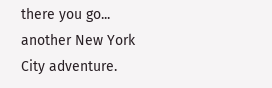there you go... another New York City adventure.